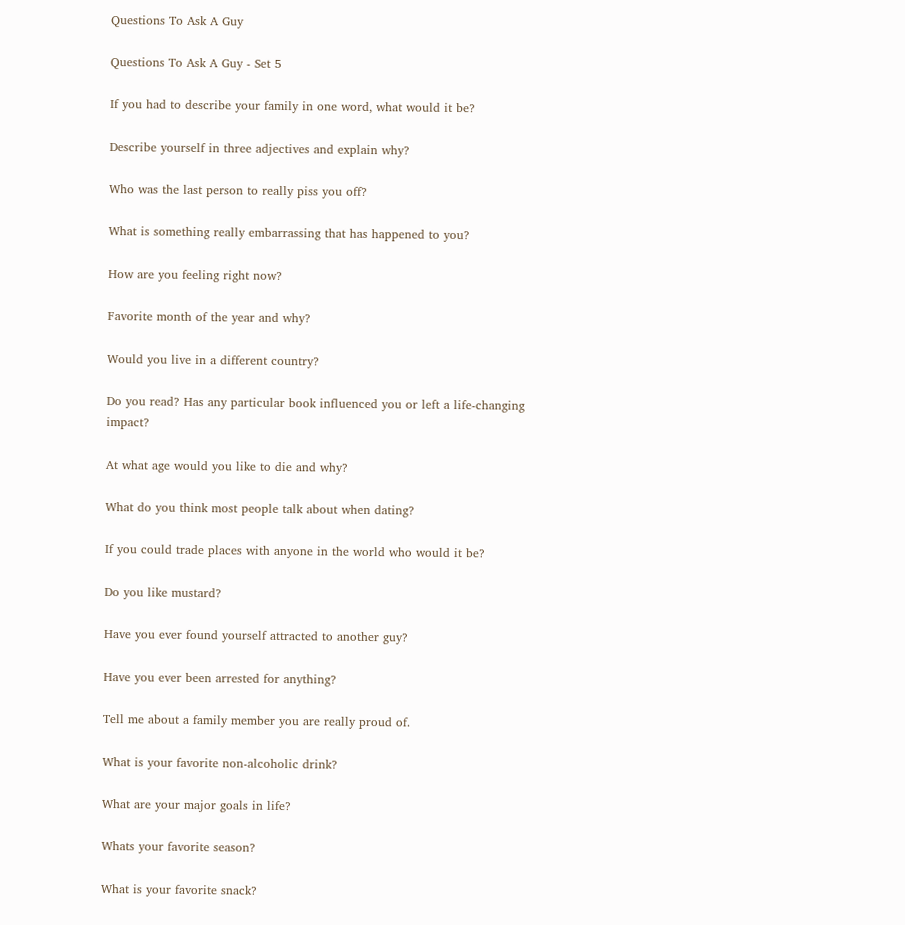Questions To Ask A Guy

Questions To Ask A Guy - Set 5

If you had to describe your family in one word, what would it be?

Describe yourself in three adjectives and explain why?

Who was the last person to really piss you off?

What is something really embarrassing that has happened to you?

How are you feeling right now?

Favorite month of the year and why?

Would you live in a different country?

Do you read? Has any particular book influenced you or left a life-changing impact?

At what age would you like to die and why?

What do you think most people talk about when dating?

If you could trade places with anyone in the world who would it be?

Do you like mustard?

Have you ever found yourself attracted to another guy?

Have you ever been arrested for anything?

Tell me about a family member you are really proud of.

What is your favorite non-alcoholic drink?

What are your major goals in life?

Whats your favorite season?

What is your favorite snack?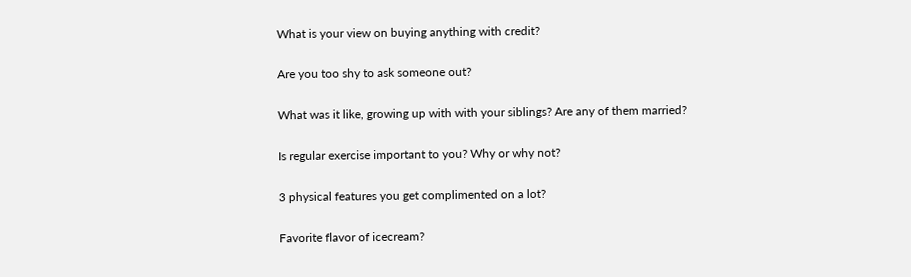What is your view on buying anything with credit?

Are you too shy to ask someone out?

What was it like, growing up with with your siblings? Are any of them married?

Is regular exercise important to you? Why or why not?

3 physical features you get complimented on a lot?

Favorite flavor of icecream?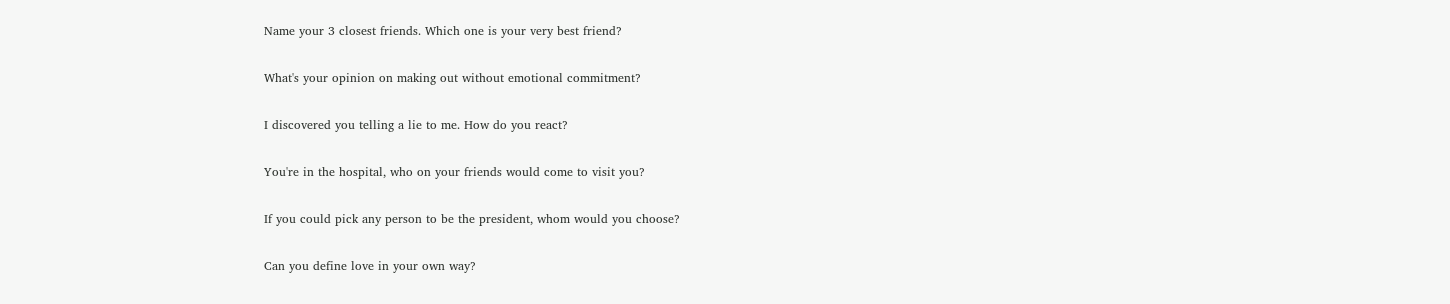Name your 3 closest friends. Which one is your very best friend?

What's your opinion on making out without emotional commitment?

I discovered you telling a lie to me. How do you react?

You're in the hospital, who on your friends would come to visit you?

If you could pick any person to be the president, whom would you choose?

Can you define love in your own way?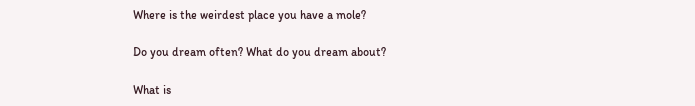Where is the weirdest place you have a mole?

Do you dream often? What do you dream about?

What is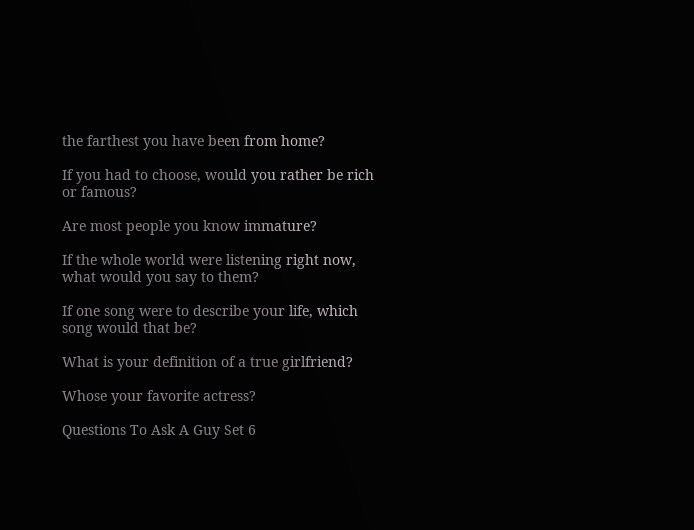the farthest you have been from home?

If you had to choose, would you rather be rich or famous?

Are most people you know immature?

If the whole world were listening right now, what would you say to them?

If one song were to describe your life, which song would that be?

What is your definition of a true girlfriend?

Whose your favorite actress?

Questions To Ask A Guy Set 6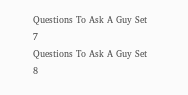Questions To Ask A Guy Set 7
Questions To Ask A Guy Set 8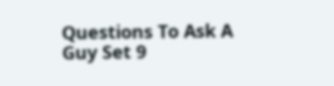Questions To Ask A Guy Set 9